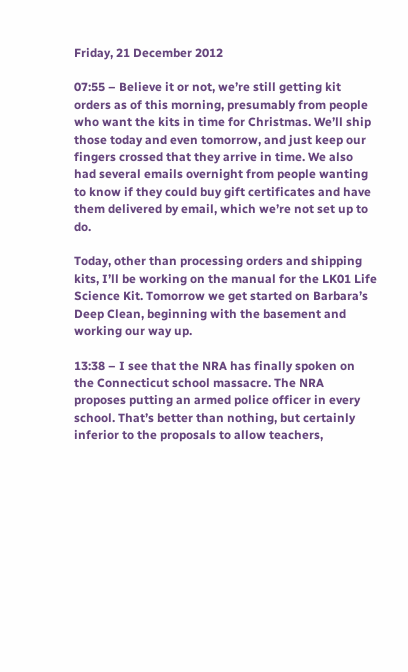Friday, 21 December 2012

07:55 – Believe it or not, we’re still getting kit orders as of this morning, presumably from people who want the kits in time for Christmas. We’ll ship those today and even tomorrow, and just keep our fingers crossed that they arrive in time. We also had several emails overnight from people wanting to know if they could buy gift certificates and have them delivered by email, which we’re not set up to do.

Today, other than processing orders and shipping kits, I’ll be working on the manual for the LK01 Life Science Kit. Tomorrow we get started on Barbara’s Deep Clean, beginning with the basement and working our way up.

13:38 – I see that the NRA has finally spoken on the Connecticut school massacre. The NRA proposes putting an armed police officer in every school. That’s better than nothing, but certainly inferior to the proposals to allow teachers,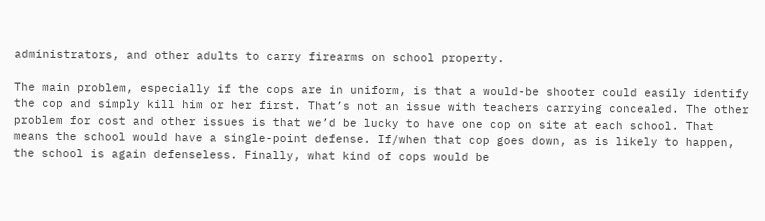administrators, and other adults to carry firearms on school property.

The main problem, especially if the cops are in uniform, is that a would-be shooter could easily identify the cop and simply kill him or her first. That’s not an issue with teachers carrying concealed. The other problem for cost and other issues is that we’d be lucky to have one cop on site at each school. That means the school would have a single-point defense. If/when that cop goes down, as is likely to happen, the school is again defenseless. Finally, what kind of cops would be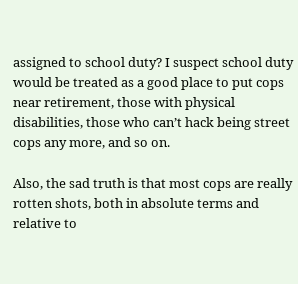assigned to school duty? I suspect school duty would be treated as a good place to put cops near retirement, those with physical disabilities, those who can’t hack being street cops any more, and so on.

Also, the sad truth is that most cops are really rotten shots, both in absolute terms and relative to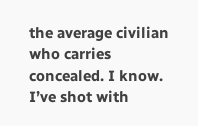the average civilian who carries concealed. I know. I’ve shot with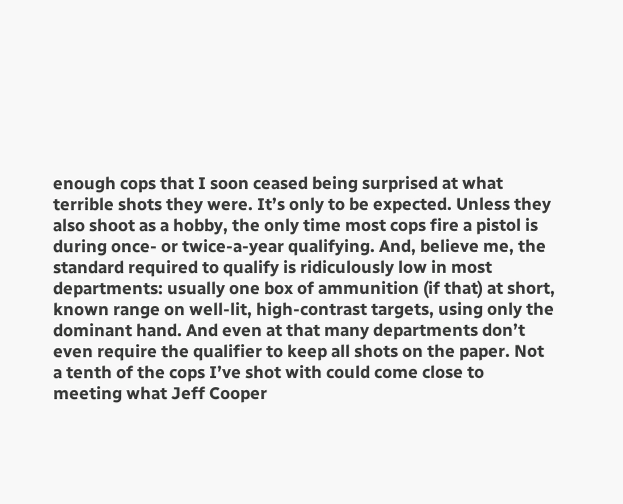enough cops that I soon ceased being surprised at what terrible shots they were. It’s only to be expected. Unless they also shoot as a hobby, the only time most cops fire a pistol is during once- or twice-a-year qualifying. And, believe me, the standard required to qualify is ridiculously low in most departments: usually one box of ammunition (if that) at short, known range on well-lit, high-contrast targets, using only the dominant hand. And even at that many departments don’t even require the qualifier to keep all shots on the paper. Not a tenth of the cops I’ve shot with could come close to meeting what Jeff Cooper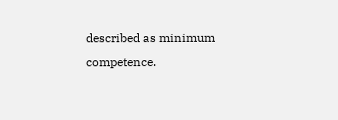described as minimum competence.